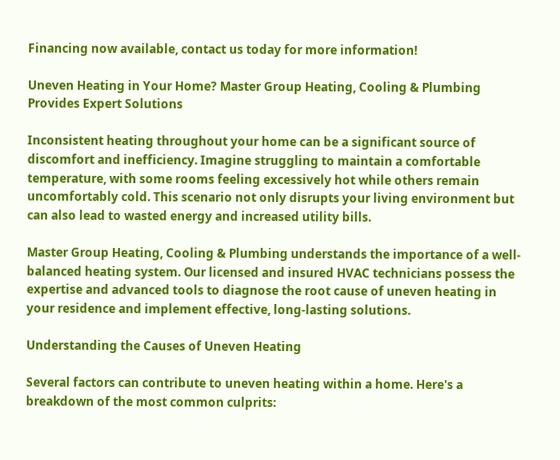Financing now available, contact us today for more information!

Uneven Heating in Your Home? Master Group Heating, Cooling & Plumbing Provides Expert Solutions

Inconsistent heating throughout your home can be a significant source of discomfort and inefficiency. Imagine struggling to maintain a comfortable temperature, with some rooms feeling excessively hot while others remain uncomfortably cold. This scenario not only disrupts your living environment but can also lead to wasted energy and increased utility bills.

Master Group Heating, Cooling & Plumbing understands the importance of a well-balanced heating system. Our licensed and insured HVAC technicians possess the expertise and advanced tools to diagnose the root cause of uneven heating in your residence and implement effective, long-lasting solutions.

Understanding the Causes of Uneven Heating

Several factors can contribute to uneven heating within a home. Here's a breakdown of the most common culprits: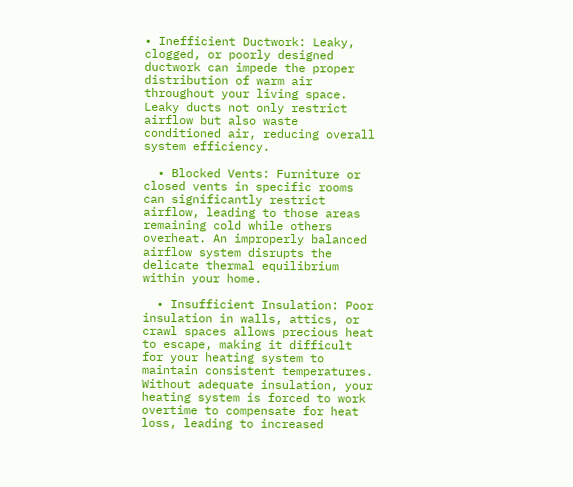• Inefficient Ductwork: Leaky, clogged, or poorly designed ductwork can impede the proper distribution of warm air throughout your living space. Leaky ducts not only restrict airflow but also waste conditioned air, reducing overall system efficiency.

  • Blocked Vents: Furniture or closed vents in specific rooms can significantly restrict airflow, leading to those areas remaining cold while others overheat. An improperly balanced airflow system disrupts the delicate thermal equilibrium within your home.

  • Insufficient Insulation: Poor insulation in walls, attics, or crawl spaces allows precious heat to escape, making it difficult for your heating system to maintain consistent temperatures. Without adequate insulation, your heating system is forced to work overtime to compensate for heat loss, leading to increased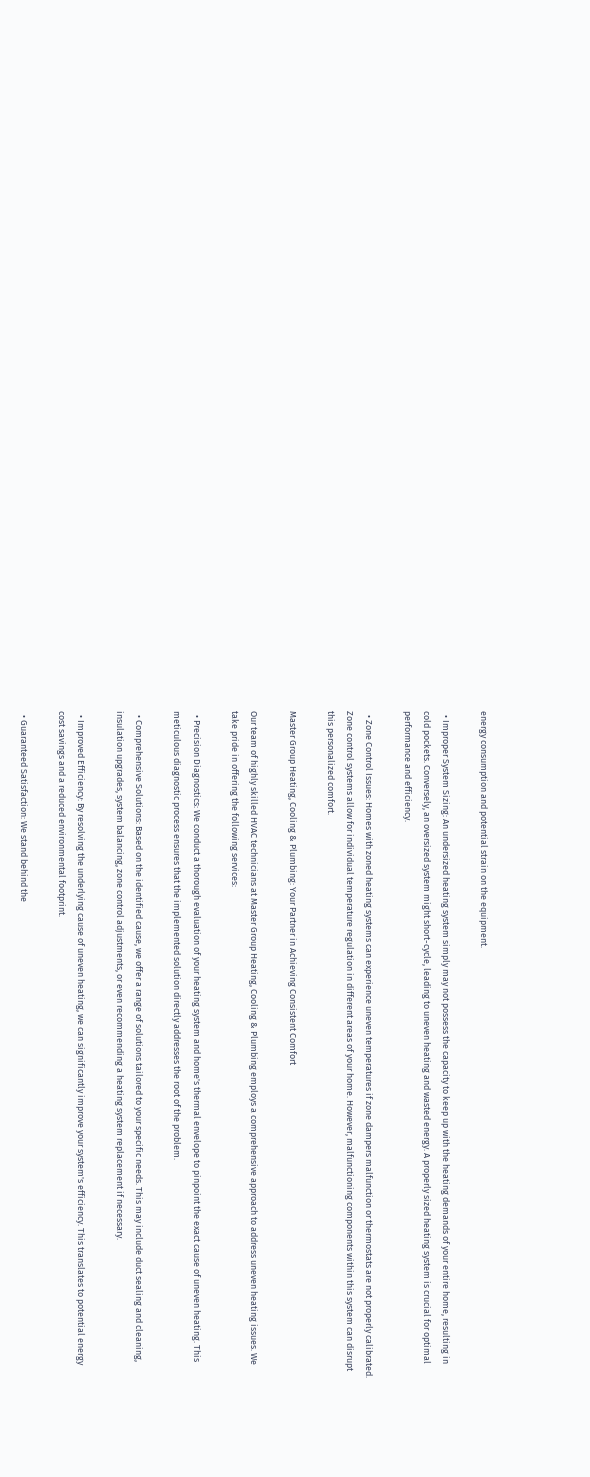energy consumption and potential strain on the equipment.

  • Improper System Sizing: An undersized heating system simply may not possess the capacity to keep up with the heating demands of your entire home, resulting in cold pockets. Conversely, an oversized system might short-cycle, leading to uneven heating and wasted energy. A properly sized heating system is crucial for optimal performance and efficiency.

  • Zone Control Issues: Homes with zoned heating systems can experience uneven temperatures if zone dampers malfunction or thermostats are not properly calibrated. Zone control systems allow for individual temperature regulation in different areas of your home. However, malfunctioning components within this system can disrupt this personalized comfort.

Master Group Heating, Cooling & Plumbing: Your Partner in Achieving Consistent Comfort

Our team of highly skilled HVAC technicians at Master Group Heating, Cooling & Plumbing employs a comprehensive approach to address uneven heating issues. We take pride in offering the following services:

  • Precision Diagnostics: We conduct a thorough evaluation of your heating system and home's thermal envelope to pinpoint the exact cause of uneven heating. This meticulous diagnostic process ensures that the implemented solution directly addresses the root of the problem.

  • Comprehensive Solutions: Based on the identified cause, we offer a range of solutions tailored to your specific needs. This may include duct sealing and cleaning, insulation upgrades, system balancing, zone control adjustments, or even recommending a heating system replacement if necessary.

  • Improved Efficiency: By resolving the underlying cause of uneven heating, we can significantly improve your system's efficiency. This translates to potential energy cost savings and a reduced environmental footprint.

  • Guaranteed Satisfaction: We stand behind the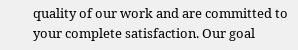quality of our work and are committed to your complete satisfaction. Our goal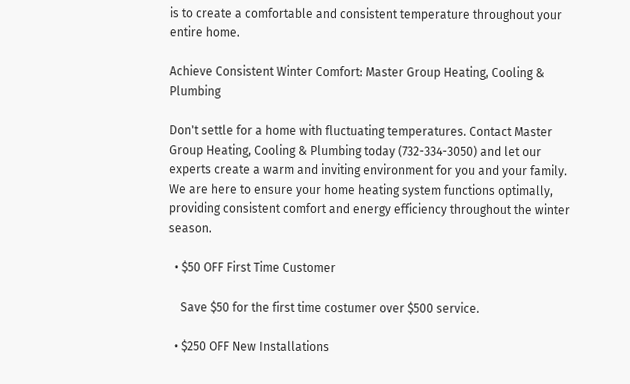is to create a comfortable and consistent temperature throughout your entire home.

Achieve Consistent Winter Comfort: Master Group Heating, Cooling & Plumbing

Don't settle for a home with fluctuating temperatures. Contact Master Group Heating, Cooling & Plumbing today (732-334-3050) and let our experts create a warm and inviting environment for you and your family. We are here to ensure your home heating system functions optimally, providing consistent comfort and energy efficiency throughout the winter season.

  • $50 OFF First Time Customer

    Save $50 for the first time costumer over $500 service.

  • $250 OFF New Installations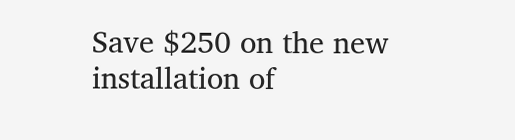Save $250 on the new installation of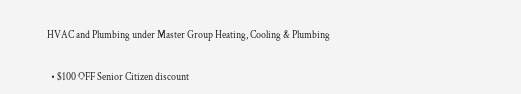HVAC and Plumbing under Master Group Heating, Cooling & Plumbing

  • $100 OFF Senior Citizen discount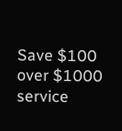Save $100 over $1000 service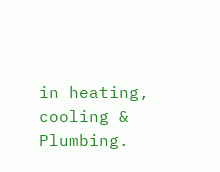in heating, cooling & Plumbing.